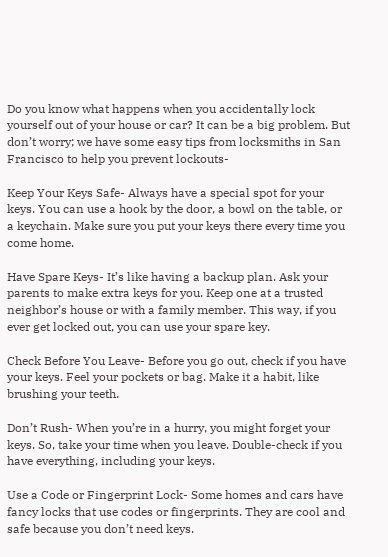Do you know what happens when you accidentally lock yourself out of your house or car? It can be a big problem. But don’t worry; we have some easy tips from locksmiths in San Francisco to help you prevent lockouts-

Keep Your Keys Safe- Always have a special spot for your keys. You can use a hook by the door, a bowl on the table, or a keychain. Make sure you put your keys there every time you come home.

Have Spare Keys- It’s like having a backup plan. Ask your parents to make extra keys for you. Keep one at a trusted neighbor’s house or with a family member. This way, if you ever get locked out, you can use your spare key.

Check Before You Leave- Before you go out, check if you have your keys. Feel your pockets or bag. Make it a habit, like brushing your teeth.

Don’t Rush- When you’re in a hurry, you might forget your keys. So, take your time when you leave. Double-check if you have everything, including your keys.

Use a Code or Fingerprint Lock- Some homes and cars have fancy locks that use codes or fingerprints. They are cool and safe because you don’t need keys.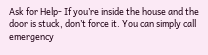Ask for Help- If you’re inside the house and the door is stuck, don’t force it. You can simply call emergency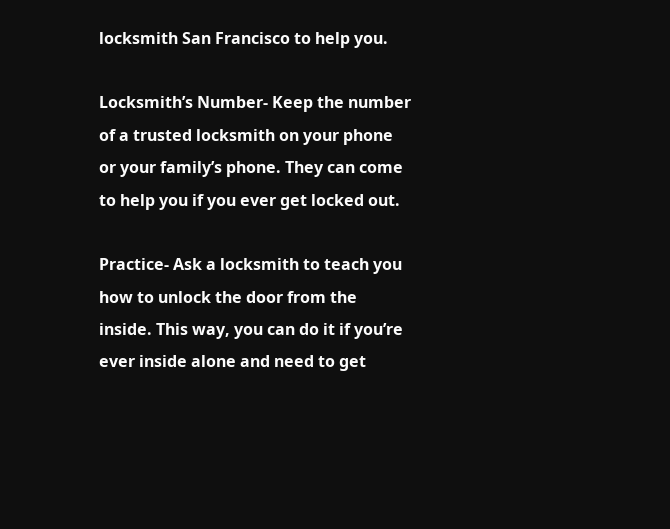locksmith San Francisco to help you.

Locksmith’s Number- Keep the number of a trusted locksmith on your phone or your family’s phone. They can come to help you if you ever get locked out.

Practice- Ask a locksmith to teach you how to unlock the door from the inside. This way, you can do it if you’re ever inside alone and need to get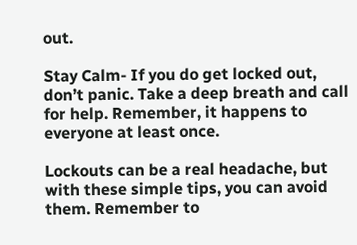out.

Stay Calm- If you do get locked out, don’t panic. Take a deep breath and call for help. Remember, it happens to everyone at least once.

Lockouts can be a real headache, but with these simple tips, you can avoid them. Remember to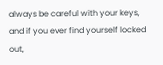always be careful with your keys, and if you ever find yourself locked out,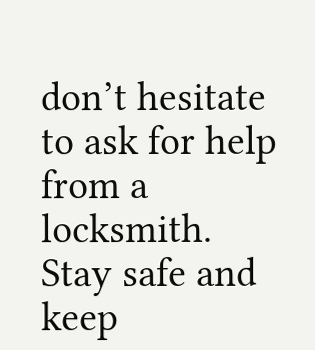don’t hesitate to ask for help from a locksmith. Stay safe and keep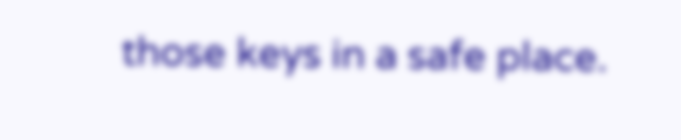those keys in a safe place.